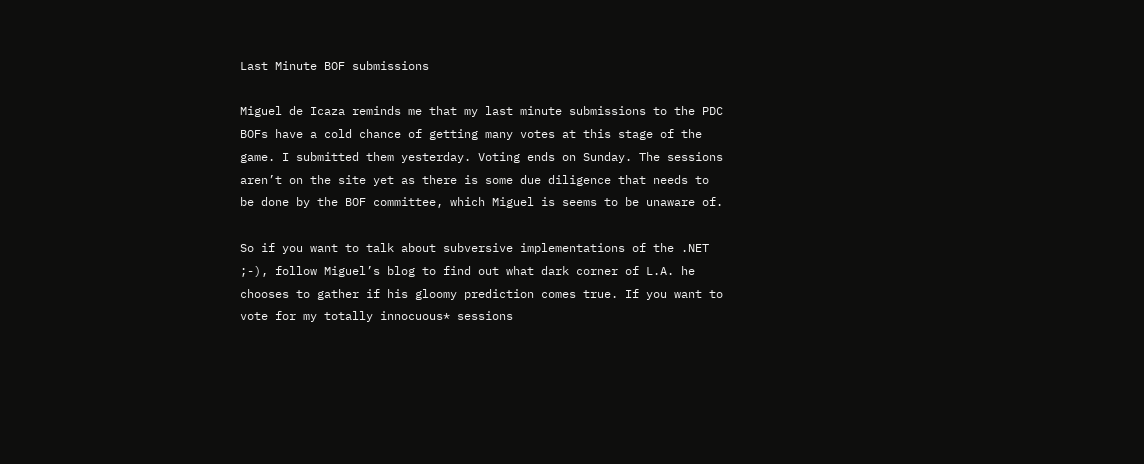Last Minute BOF submissions

Miguel de Icaza reminds me that my last minute submissions to the PDC BOFs have a cold chance of getting many votes at this stage of the game. I submitted them yesterday. Voting ends on Sunday. The sessions aren’t on the site yet as there is some due diligence that needs to be done by the BOF committee, which Miguel is seems to be unaware of.

So if you want to talk about subversive implementations of the .NET ;-), follow Miguel’s blog to find out what dark corner of L.A. he chooses to gather if his gloomy prediction comes true. If you want to vote for my totally innocuous* sessions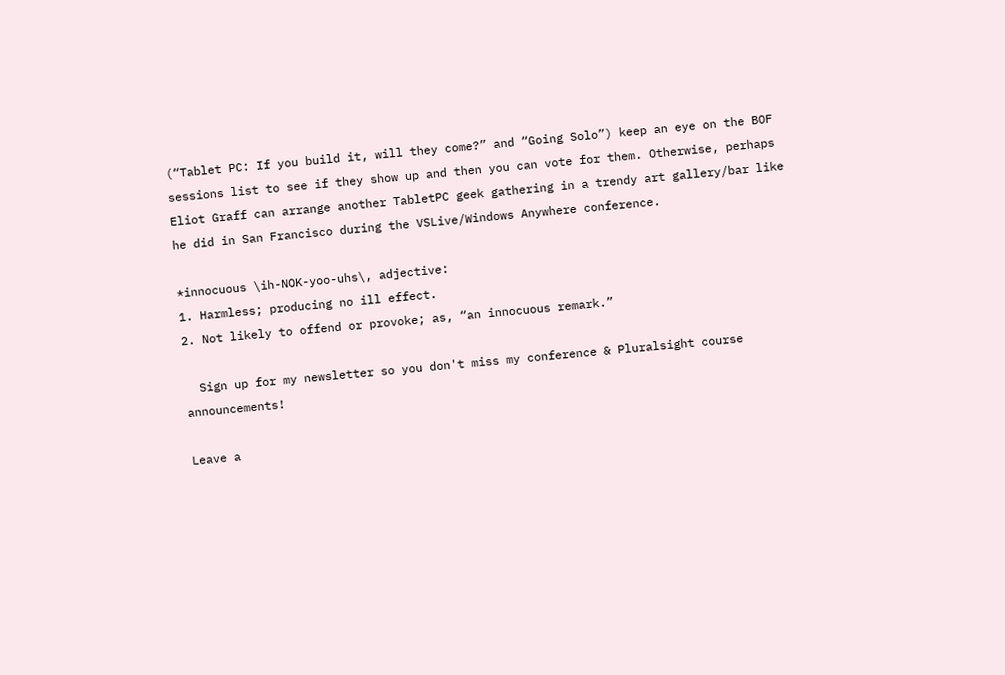(“Tablet PC: If you build it, will they come?” and “Going Solo”) keep an eye on the BOF sessions list to see if they show up and then you can vote for them. Otherwise, perhaps Eliot Graff can arrange another TabletPC geek gathering in a trendy art gallery/bar like he did in San Francisco during the VSLive/Windows Anywhere conference.

*innocuous \ih-NOK-yoo-uhs\, adjective:
1. Harmless; producing no ill effect.
2. Not likely to offend or provoke; as, “an innocuous remark.”

  Sign up for my newsletter so you don't miss my conference & Pluralsight course announcements!

Leave a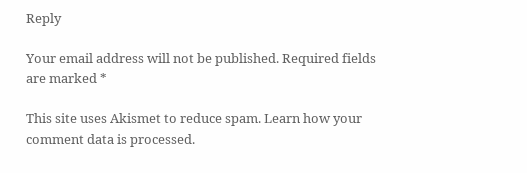Reply

Your email address will not be published. Required fields are marked *

This site uses Akismet to reduce spam. Learn how your comment data is processed.